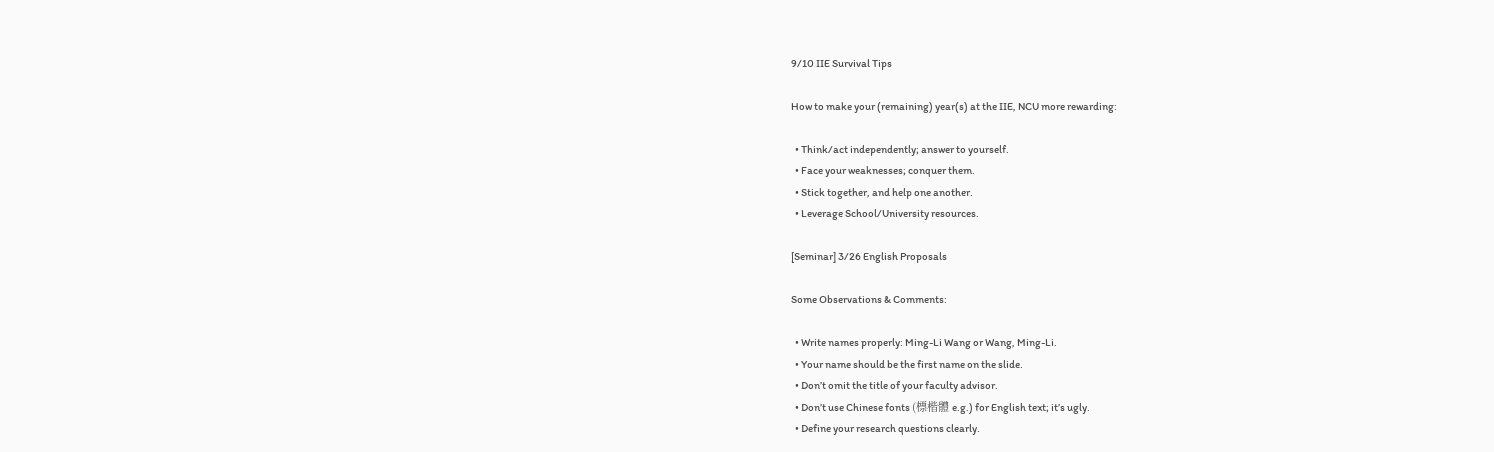9/10 IIE Survival Tips

How to make your (remaining) year(s) at the IIE, NCU more rewarding:

  • Think/act independently; answer to yourself.
  • Face your weaknesses; conquer them.
  • Stick together, and help one another.
  • Leverage School/University resources.

[Seminar] 3/26 English Proposals

Some Observations & Comments:

  • Write names properly: Ming-Li Wang or Wang, Ming-Li.
  • Your name should be the first name on the slide.
  • Don’t omit the title of your faculty advisor.
  • Don’t use Chinese fonts (標楷體 e.g.) for English text; it’s ugly.
  • Define your research questions clearly.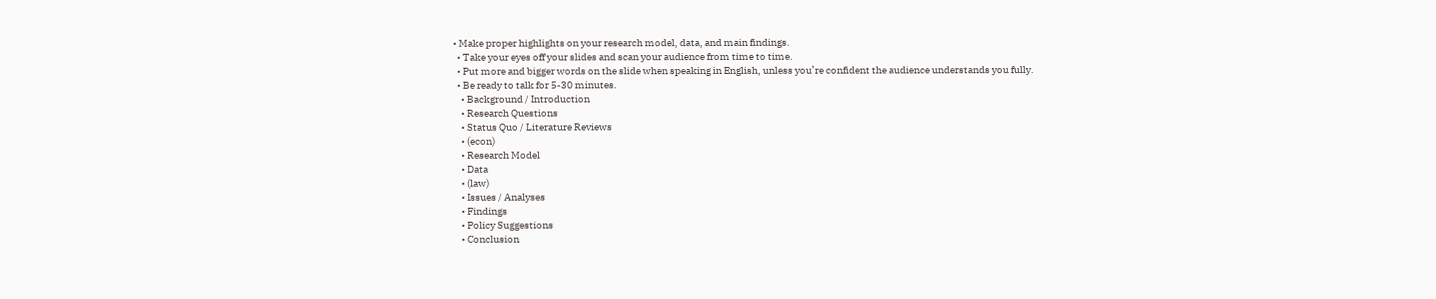• Make proper highlights on your research model, data, and main findings.
  • Take your eyes off your slides and scan your audience from time to time.
  • Put more and bigger words on the slide when speaking in English, unless you’re confident the audience understands you fully.
  • Be ready to talk for 5-30 minutes.
    • Background / Introduction
    • Research Questions
    • Status Quo / Literature Reviews
    • (econ)
    • Research Model
    • Data
    • (law)
    • Issues / Analyses
    • Findings
    • Policy Suggestions
    • Conclusion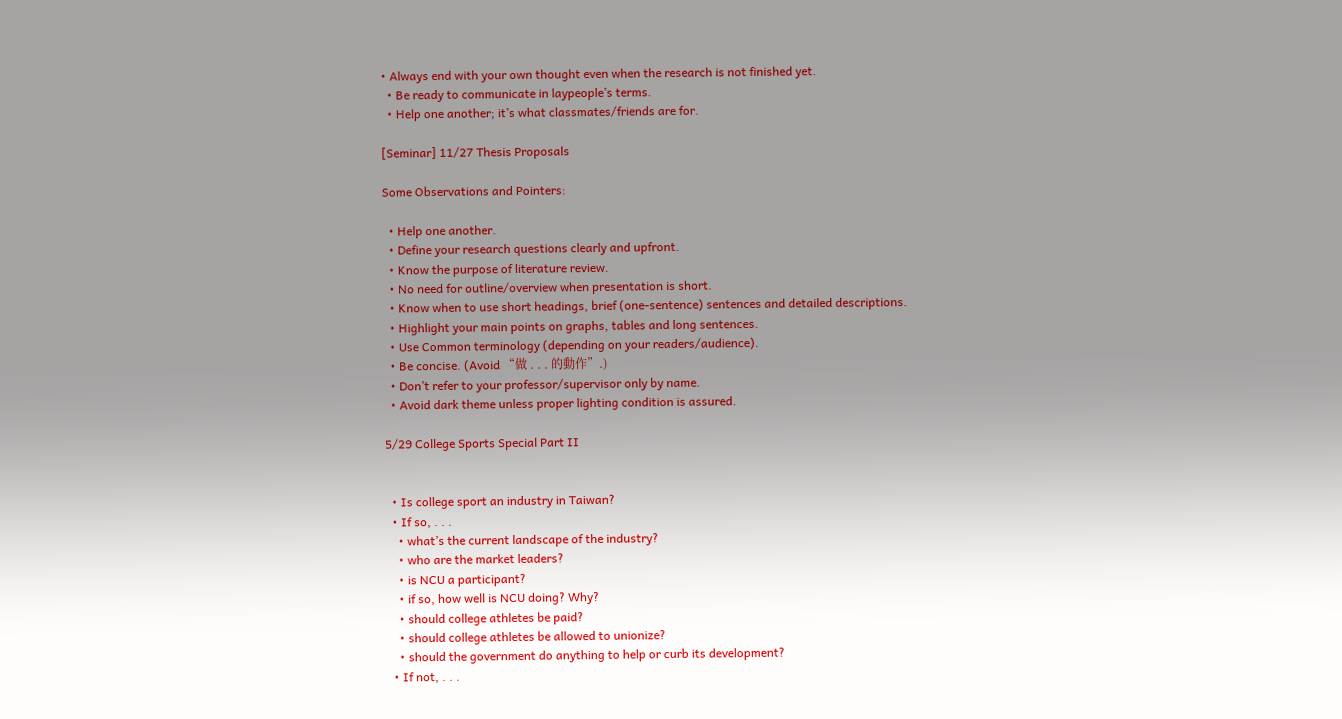• Always end with your own thought even when the research is not finished yet.
  • Be ready to communicate in laypeople’s terms.
  • Help one another; it’s what classmates/friends are for.

[Seminar] 11/27 Thesis Proposals

Some Observations and Pointers:

  • Help one another.
  • Define your research questions clearly and upfront.
  • Know the purpose of literature review.
  • No need for outline/overview when presentation is short.
  • Know when to use short headings, brief (one-sentence) sentences and detailed descriptions.
  • Highlight your main points on graphs, tables and long sentences.
  • Use Common terminology (depending on your readers/audience).
  • Be concise. (Avoid “做 . . . 的動作”.)
  • Don’t refer to your professor/supervisor only by name.
  • Avoid dark theme unless proper lighting condition is assured.

5/29 College Sports Special Part II


  • Is college sport an industry in Taiwan?
  • If so, . . .
    • what’s the current landscape of the industry?
    • who are the market leaders?
    • is NCU a participant?
    • if so, how well is NCU doing? Why?
    • should college athletes be paid?
    • should college athletes be allowed to unionize?
    • should the government do anything to help or curb its development?
  • If not, . . .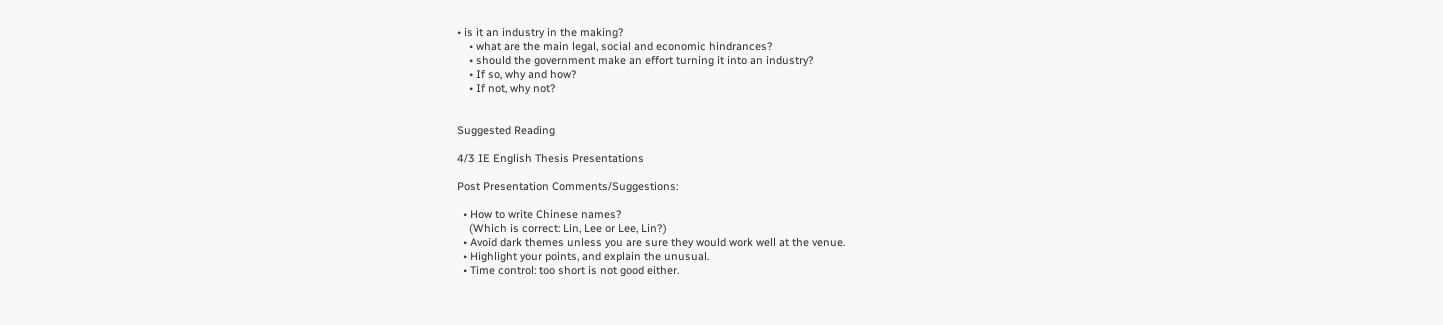• is it an industry in the making?
    • what are the main legal, social and economic hindrances?
    • should the government make an effort turning it into an industry?
    • If so, why and how?
    • If not, why not?


Suggested Reading

4/3 IE English Thesis Presentations

Post Presentation Comments/Suggestions:

  • How to write Chinese names?
    (Which is correct: Lin, Lee or Lee, Lin?)
  • Avoid dark themes unless you are sure they would work well at the venue.
  • Highlight your points, and explain the unusual.
  • Time control: too short is not good either.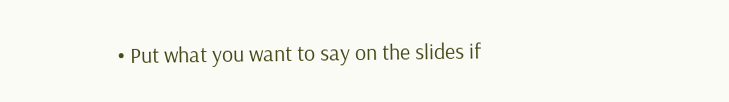• Put what you want to say on the slides if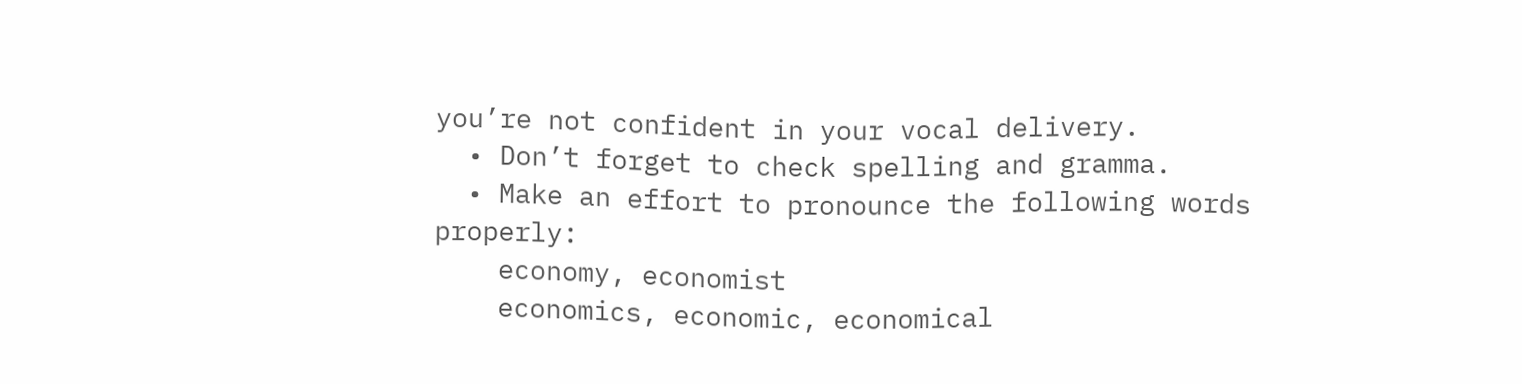you’re not confident in your vocal delivery.
  • Don’t forget to check spelling and gramma.
  • Make an effort to pronounce the following words properly:
    economy, economist
    economics, economic, economical